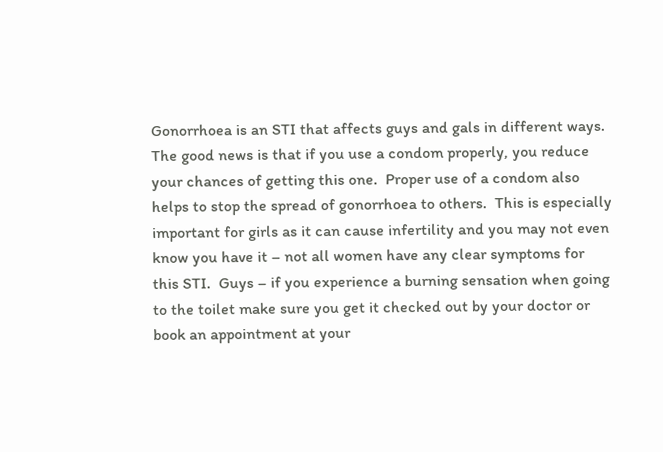Gonorrhoea is an STI that affects guys and gals in different ways.  The good news is that if you use a condom properly, you reduce your chances of getting this one.  Proper use of a condom also helps to stop the spread of gonorrhoea to others.  This is especially important for girls as it can cause infertility and you may not even know you have it – not all women have any clear symptoms for this STI.  Guys – if you experience a burning sensation when going to the toilet make sure you get it checked out by your doctor or book an appointment at your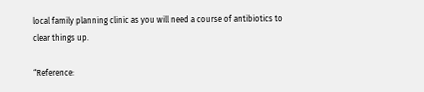local family planning clinic as you will need a course of antibiotics to clear things up.

“Reference: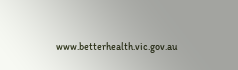www.betterhealth.vic.gov.au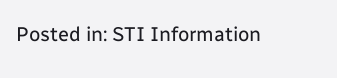Posted in: STI Information